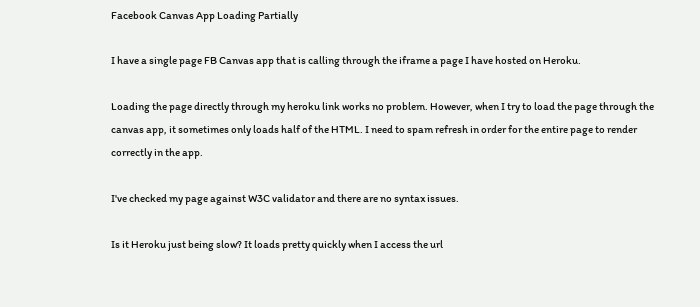Facebook Canvas App Loading Partially

I have a single page FB Canvas app that is calling through the iframe a page I have hosted on Heroku.

Loading the page directly through my heroku link works no problem. However, when I try to load the page through the canvas app, it sometimes only loads half of the HTML. I need to spam refresh in order for the entire page to render correctly in the app.

I've checked my page against W3C validator and there are no syntax issues.

Is it Heroku just being slow? It loads pretty quickly when I access the url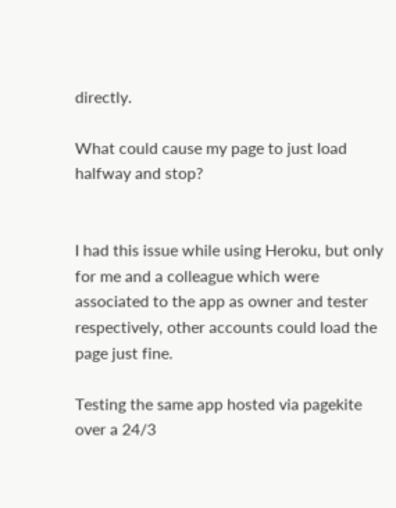directly.

What could cause my page to just load halfway and stop?


I had this issue while using Heroku, but only for me and a colleague which were associated to the app as owner and tester respectively, other accounts could load the page just fine.

Testing the same app hosted via pagekite over a 24/3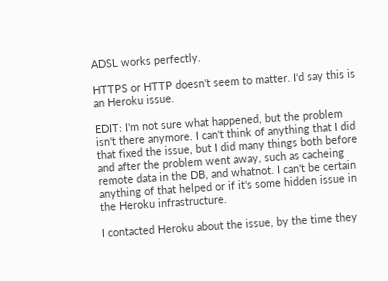ADSL works perfectly.

HTTPS or HTTP doesn't seem to matter. I'd say this is an Heroku issue.

EDIT: I'm not sure what happened, but the problem isn't there anymore. I can't think of anything that I did that fixed the issue, but I did many things both before and after the problem went away, such as cacheing remote data in the DB, and whatnot. I can't be certain anything of that helped or if it's some hidden issue in the Heroku infrastructure.

I contacted Heroku about the issue, by the time they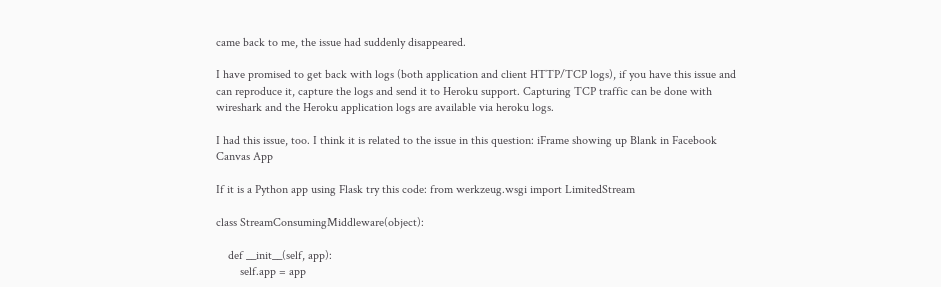came back to me, the issue had suddenly disappeared.

I have promised to get back with logs (both application and client HTTP/TCP logs), if you have this issue and can reproduce it, capture the logs and send it to Heroku support. Capturing TCP traffic can be done with wireshark and the Heroku application logs are available via heroku logs.

I had this issue, too. I think it is related to the issue in this question: iFrame showing up Blank in Facebook Canvas App

If it is a Python app using Flask try this code: from werkzeug.wsgi import LimitedStream

class StreamConsumingMiddleware(object):

    def __init__(self, app):
        self.app = app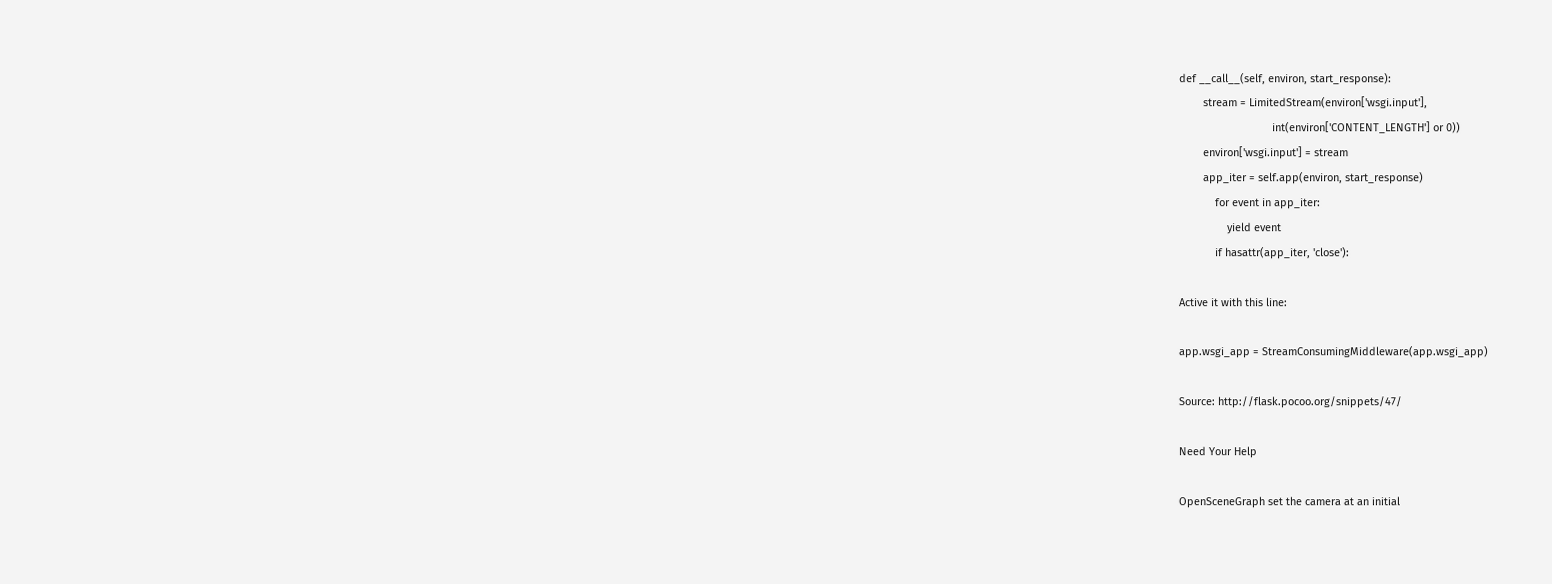def __call__(self, environ, start_response):
        stream = LimitedStream(environ['wsgi.input'],
                               int(environ['CONTENT_LENGTH'] or 0))
        environ['wsgi.input'] = stream
        app_iter = self.app(environ, start_response)
            for event in app_iter:
                yield event
            if hasattr(app_iter, 'close'):

Active it with this line:

app.wsgi_app = StreamConsumingMiddleware(app.wsgi_app)

Source: http://flask.pocoo.org/snippets/47/

Need Your Help

OpenSceneGraph set the camera at an initial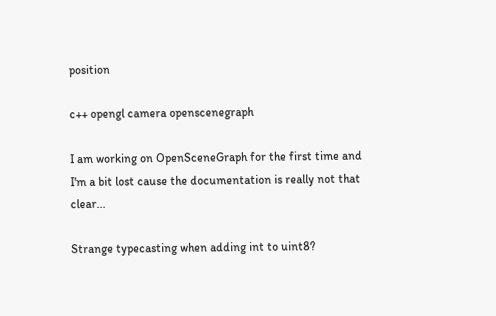position

c++ opengl camera openscenegraph

I am working on OpenSceneGraph for the first time and I'm a bit lost cause the documentation is really not that clear...

Strange typecasting when adding int to uint8?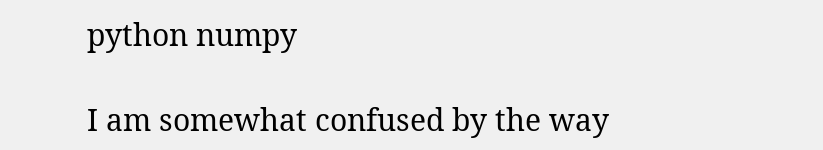python numpy

I am somewhat confused by the way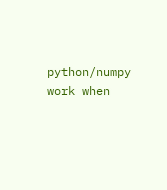python/numpy work when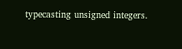typecasting unsigned integers.